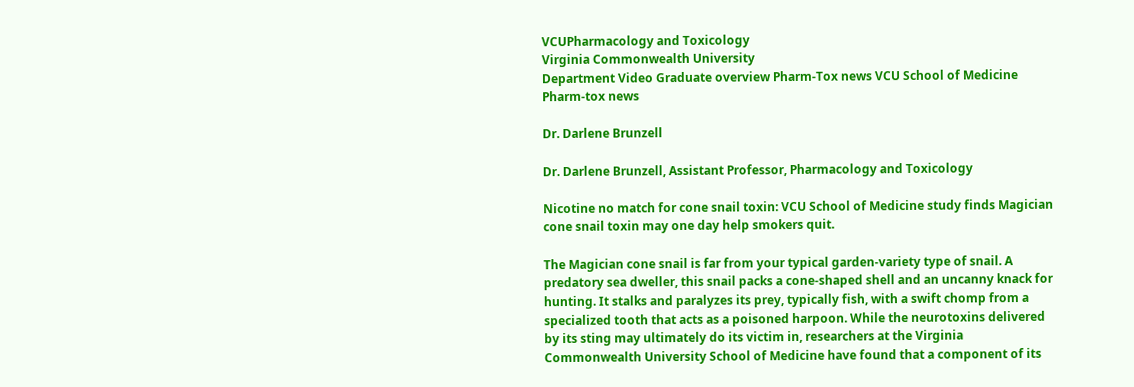VCUPharmacology and Toxicology
Virginia Commonwealth University
Department Video Graduate overview Pharm-Tox news VCU School of Medicine
Pharm-tox news

Dr. Darlene Brunzell

Dr. Darlene Brunzell, Assistant Professor, Pharmacology and Toxicology

Nicotine no match for cone snail toxin: VCU School of Medicine study finds Magician cone snail toxin may one day help smokers quit.

The Magician cone snail is far from your typical garden-variety type of snail. A predatory sea dweller, this snail packs a cone-shaped shell and an uncanny knack for hunting. It stalks and paralyzes its prey, typically fish, with a swift chomp from a specialized tooth that acts as a poisoned harpoon. While the neurotoxins delivered by its sting may ultimately do its victim in, researchers at the Virginia Commonwealth University School of Medicine have found that a component of its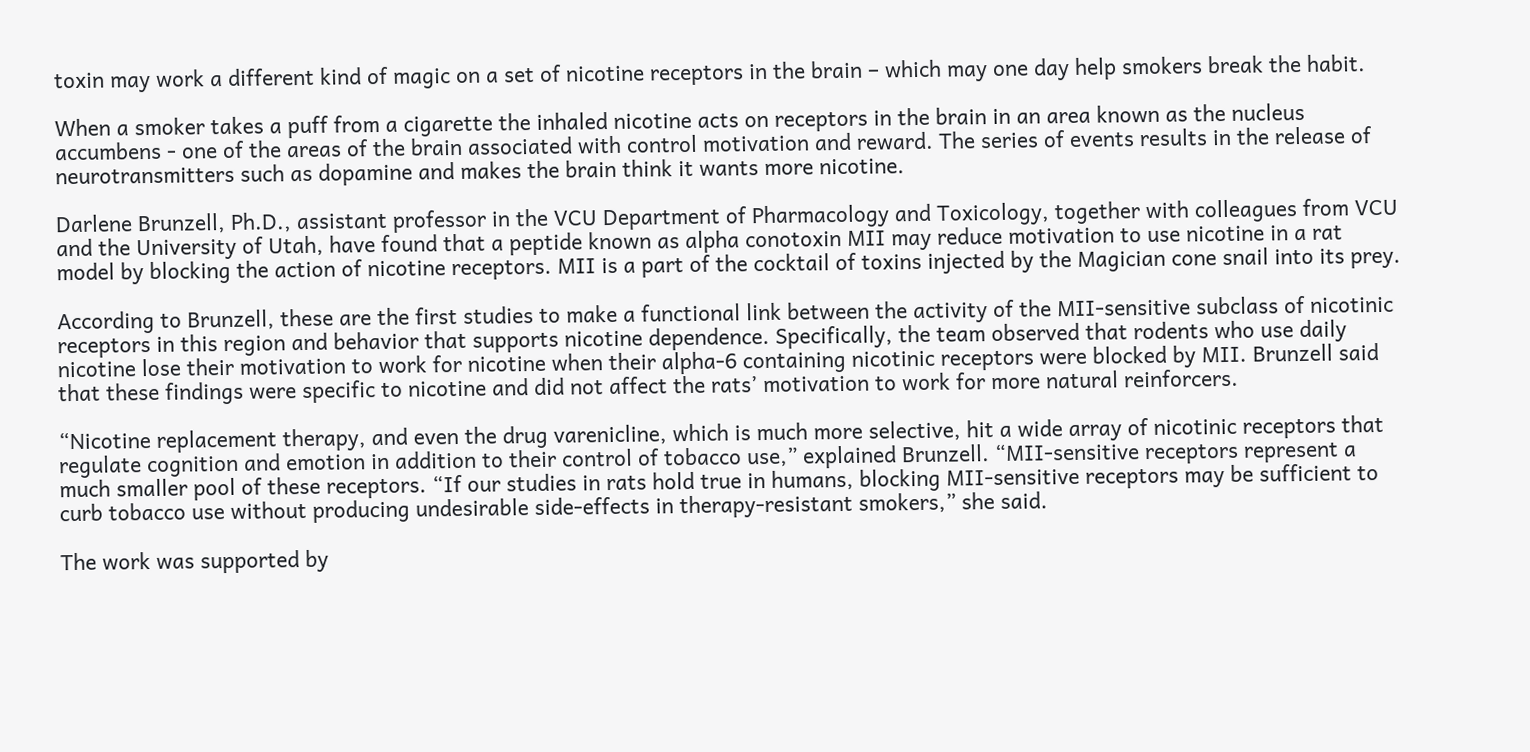toxin may work a different kind of magic on a set of nicotine receptors in the brain – which may one day help smokers break the habit.

When a smoker takes a puff from a cigarette the inhaled nicotine acts on receptors in the brain in an area known as the nucleus accumbens - one of the areas of the brain associated with control motivation and reward. The series of events results in the release of neurotransmitters such as dopamine and makes the brain think it wants more nicotine.

Darlene Brunzell, Ph.D., assistant professor in the VCU Department of Pharmacology and Toxicology, together with colleagues from VCU and the University of Utah, have found that a peptide known as alpha conotoxin MII may reduce motivation to use nicotine in a rat model by blocking the action of nicotine receptors. MII is a part of the cocktail of toxins injected by the Magician cone snail into its prey.

According to Brunzell, these are the first studies to make a functional link between the activity of the MII-sensitive subclass of nicotinic receptors in this region and behavior that supports nicotine dependence. Specifically, the team observed that rodents who use daily nicotine lose their motivation to work for nicotine when their alpha-6 containing nicotinic receptors were blocked by MII. Brunzell said that these findings were specific to nicotine and did not affect the rats’ motivation to work for more natural reinforcers.

“Nicotine replacement therapy, and even the drug varenicline, which is much more selective, hit a wide array of nicotinic receptors that regulate cognition and emotion in addition to their control of tobacco use,” explained Brunzell. “MII-sensitive receptors represent a much smaller pool of these receptors. “If our studies in rats hold true in humans, blocking MII-sensitive receptors may be sufficient to curb tobacco use without producing undesirable side-effects in therapy-resistant smokers,” she said.

The work was supported by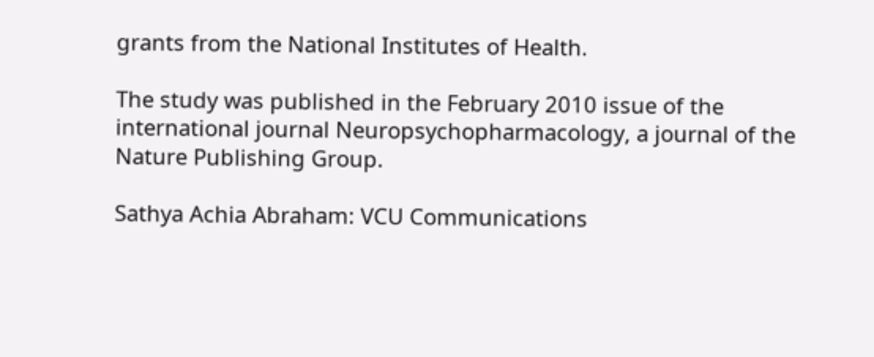grants from the National Institutes of Health.

The study was published in the February 2010 issue of the international journal Neuropsychopharmacology, a journal of the Nature Publishing Group.

Sathya Achia Abraham: VCU Communications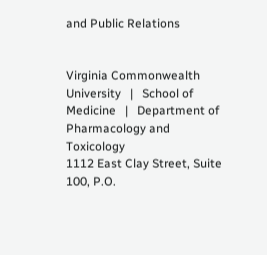and Public Relations


Virginia Commonwealth University   |   School of Medicine   |   Department of Pharmacology and Toxicology
1112 East Clay Street, Suite 100, P.O.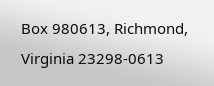Box 980613, Richmond, Virginia 23298-0613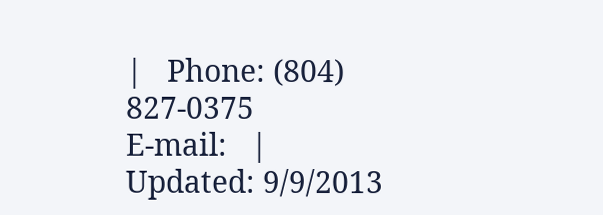|   Phone: (804) 827-0375
E-mail:   |
Updated: 9/9/2013